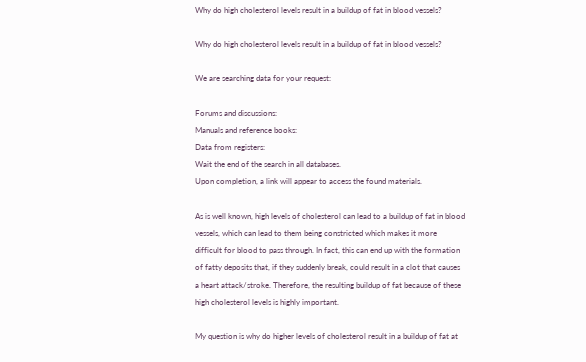Why do high cholesterol levels result in a buildup of fat in blood vessels?

Why do high cholesterol levels result in a buildup of fat in blood vessels?

We are searching data for your request:

Forums and discussions:
Manuals and reference books:
Data from registers:
Wait the end of the search in all databases.
Upon completion, a link will appear to access the found materials.

As is well known, high levels of cholesterol can lead to a buildup of fat in blood vessels, which can lead to them being constricted which makes it more difficult for blood to pass through. In fact, this can end up with the formation of fatty deposits that, if they suddenly break, could result in a clot that causes a heart attack/stroke. Therefore, the resulting buildup of fat because of these high cholesterol levels is highly important.

My question is why do higher levels of cholesterol result in a buildup of fat at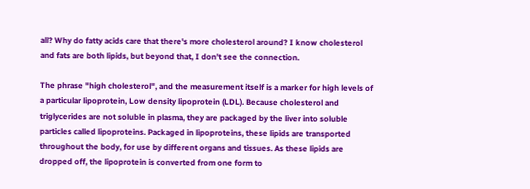all? Why do fatty acids care that there's more cholesterol around? I know cholesterol and fats are both lipids, but beyond that, I don't see the connection.

The phrase "high cholesterol", and the measurement itself is a marker for high levels of a particular lipoprotein, Low density lipoprotein (LDL). Because cholesterol and triglycerides are not soluble in plasma, they are packaged by the liver into soluble particles called lipoproteins. Packaged in lipoproteins, these lipids are transported throughout the body, for use by different organs and tissues. As these lipids are dropped off, the lipoprotein is converted from one form to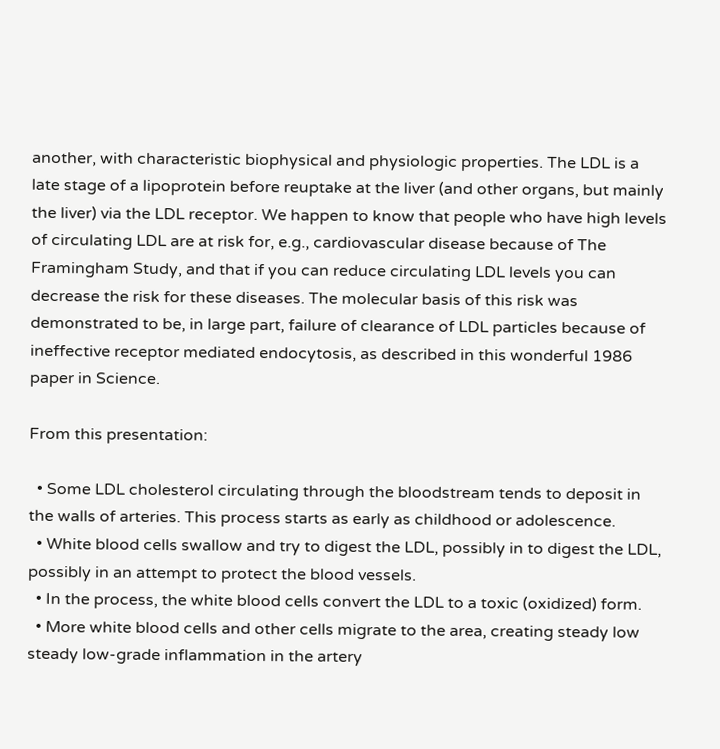another, with characteristic biophysical and physiologic properties. The LDL is a late stage of a lipoprotein before reuptake at the liver (and other organs, but mainly the liver) via the LDL receptor. We happen to know that people who have high levels of circulating LDL are at risk for, e.g., cardiovascular disease because of The Framingham Study, and that if you can reduce circulating LDL levels you can decrease the risk for these diseases. The molecular basis of this risk was demonstrated to be, in large part, failure of clearance of LDL particles because of ineffective receptor mediated endocytosis, as described in this wonderful 1986 paper in Science.

From this presentation:

  • Some LDL cholesterol circulating through the bloodstream tends to deposit in the walls of arteries. This process starts as early as childhood or adolescence.
  • White blood cells swallow and try to digest the LDL, possibly in to digest the LDL, possibly in an attempt to protect the blood vessels.
  • In the process, the white blood cells convert the LDL to a toxic (oxidized) form.
  • More white blood cells and other cells migrate to the area, creating steady low steady low-grade inflammation in the artery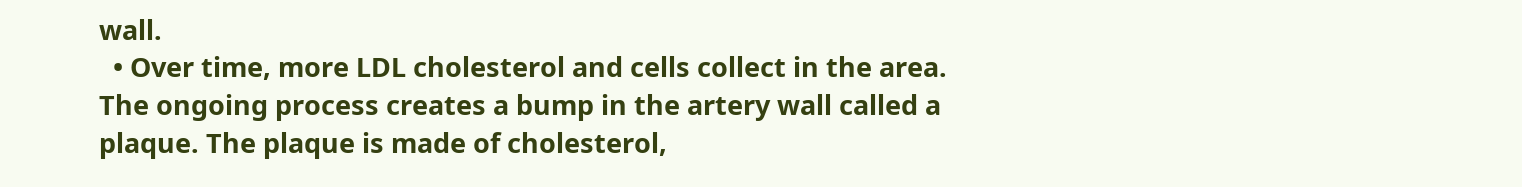wall.
  • Over time, more LDL cholesterol and cells collect in the area. The ongoing process creates a bump in the artery wall called a plaque. The plaque is made of cholesterol,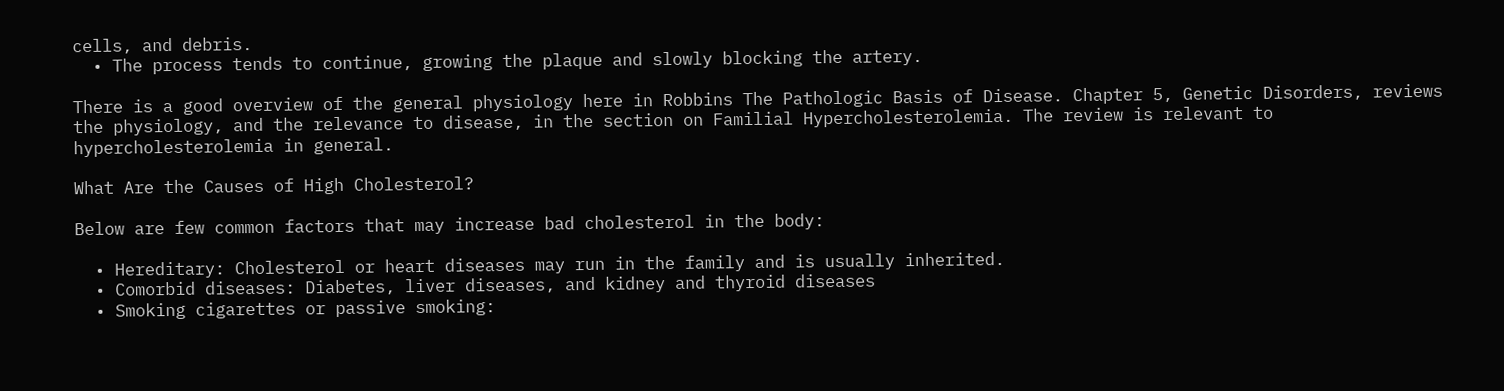cells, and debris.
  • The process tends to continue, growing the plaque and slowly blocking the artery.

There is a good overview of the general physiology here in Robbins The Pathologic Basis of Disease. Chapter 5, Genetic Disorders, reviews the physiology, and the relevance to disease, in the section on Familial Hypercholesterolemia. The review is relevant to hypercholesterolemia in general.

What Are the Causes of High Cholesterol?

Below are few common factors that may increase bad cholesterol in the body:

  • Hereditary: Cholesterol or heart diseases may run in the family and is usually inherited.
  • Comorbid diseases: Diabetes, liver diseases, and kidney and thyroid diseases
  • Smoking cigarettes or passive smoking: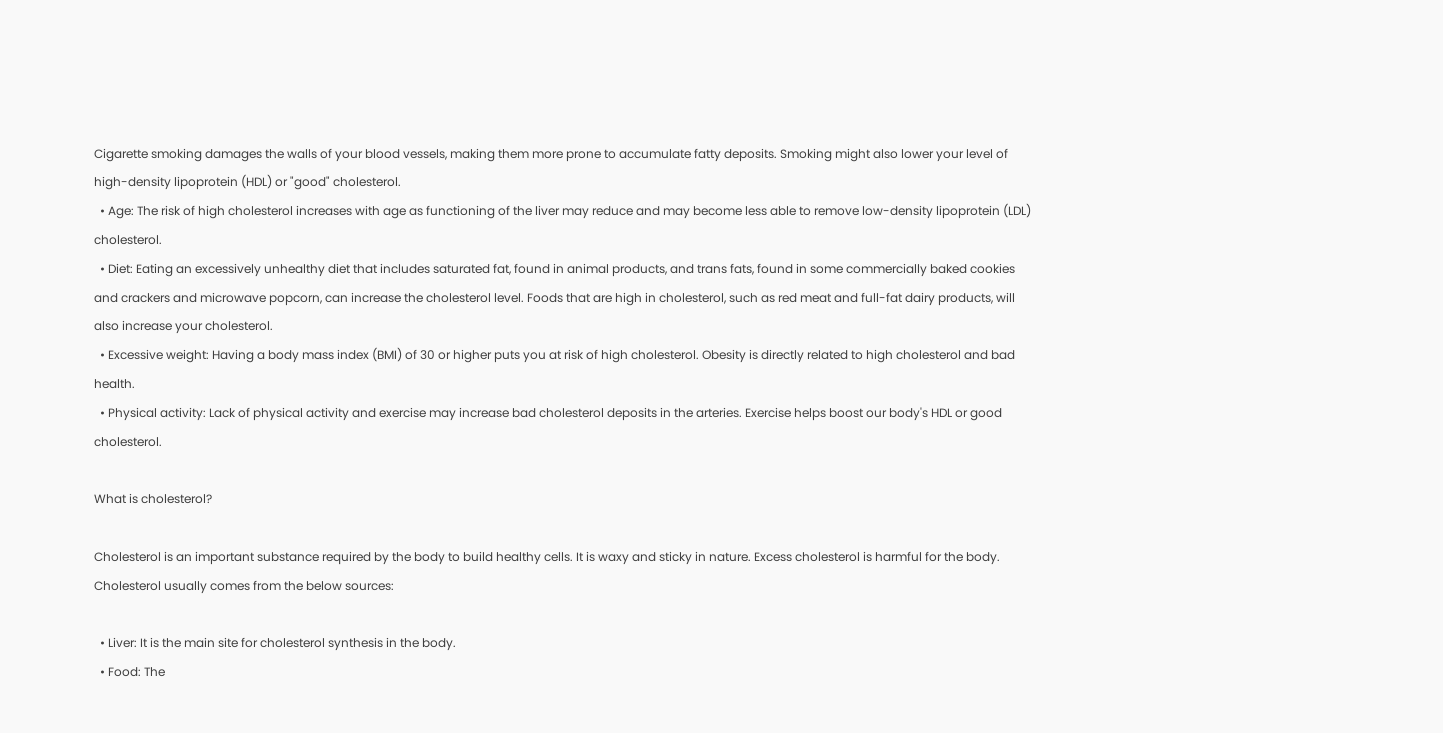Cigarette smoking damages the walls of your blood vessels, making them more prone to accumulate fatty deposits. Smoking might also lower your level of high-density lipoprotein (HDL) or "good" cholesterol.
  • Age: The risk of high cholesterol increases with age as functioning of the liver may reduce and may become less able to remove low-density lipoprotein (LDL) cholesterol.
  • Diet: Eating an excessively unhealthy diet that includes saturated fat, found in animal products, and trans fats, found in some commercially baked cookies and crackers and microwave popcorn, can increase the cholesterol level. Foods that are high in cholesterol, such as red meat and full-fat dairy products, will also increase your cholesterol.
  • Excessive weight: Having a body mass index (BMI) of 30 or higher puts you at risk of high cholesterol. Obesity is directly related to high cholesterol and bad health.
  • Physical activity: Lack of physical activity and exercise may increase bad cholesterol deposits in the arteries. Exercise helps boost our body's HDL or good cholesterol.

What is cholesterol?

Cholesterol is an important substance required by the body to build healthy cells. It is waxy and sticky in nature. Excess cholesterol is harmful for the body. Cholesterol usually comes from the below sources:

  • Liver: It is the main site for cholesterol synthesis in the body.
  • Food: The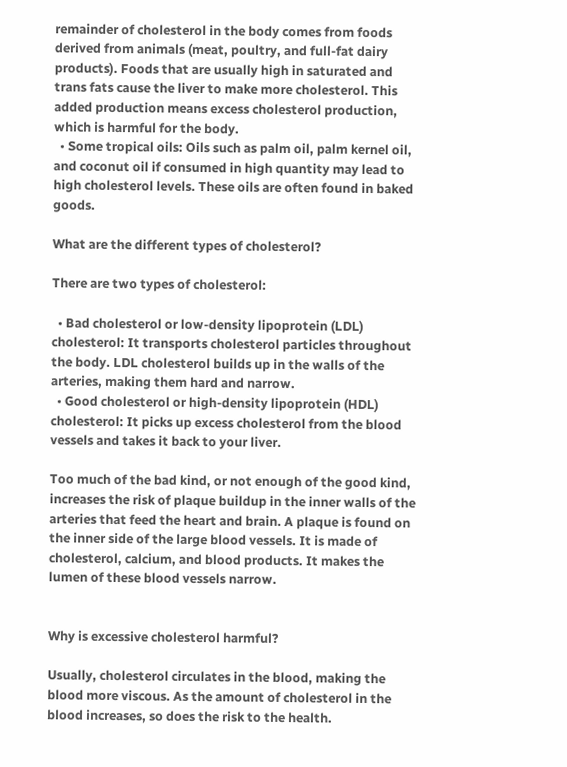remainder of cholesterol in the body comes from foods derived from animals (meat, poultry, and full-fat dairy products). Foods that are usually high in saturated and trans fats cause the liver to make more cholesterol. This added production means excess cholesterol production, which is harmful for the body.
  • Some tropical oils: Oils such as palm oil, palm kernel oil, and coconut oil if consumed in high quantity may lead to high cholesterol levels. These oils are often found in baked goods.

What are the different types of cholesterol?

There are two types of cholesterol:

  • Bad cholesterol or low-density lipoprotein (LDL) cholesterol: It transports cholesterol particles throughout the body. LDL cholesterol builds up in the walls of the arteries, making them hard and narrow.
  • Good cholesterol or high-density lipoprotein (HDL) cholesterol: It picks up excess cholesterol from the blood vessels and takes it back to your liver.

Too much of the bad kind, or not enough of the good kind, increases the risk of plaque buildup in the inner walls of the arteries that feed the heart and brain. A plaque is found on the inner side of the large blood vessels. It is made of cholesterol, calcium, and blood products. It makes the lumen of these blood vessels narrow.


Why is excessive cholesterol harmful?

Usually, cholesterol circulates in the blood, making the blood more viscous. As the amount of cholesterol in the blood increases, so does the risk to the health.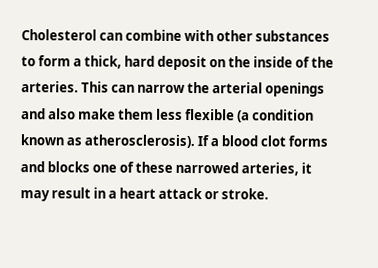Cholesterol can combine with other substances to form a thick, hard deposit on the inside of the arteries. This can narrow the arterial openings and also make them less flexible (a condition known as atherosclerosis). If a blood clot forms and blocks one of these narrowed arteries, it may result in a heart attack or stroke.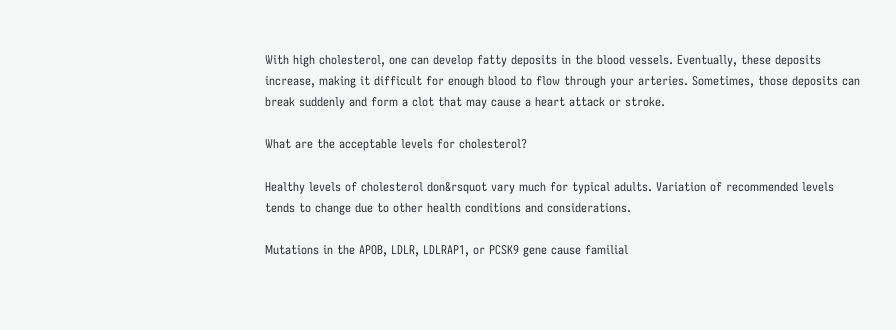With high cholesterol, one can develop fatty deposits in the blood vessels. Eventually, these deposits increase, making it difficult for enough blood to flow through your arteries. Sometimes, those deposits can break suddenly and form a clot that may cause a heart attack or stroke.

What are the acceptable levels for cholesterol?

Healthy levels of cholesterol don&rsquot vary much for typical adults. Variation of recommended levels tends to change due to other health conditions and considerations.

Mutations in the APOB, LDLR, LDLRAP1, or PCSK9 gene cause familial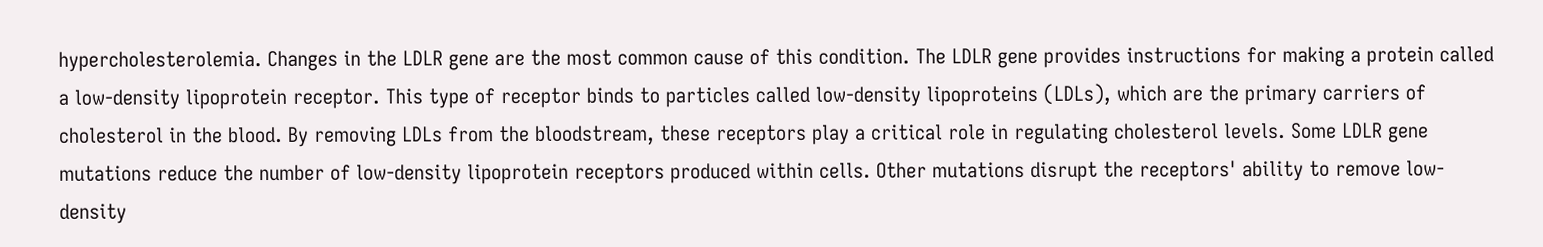hypercholesterolemia. Changes in the LDLR gene are the most common cause of this condition. The LDLR gene provides instructions for making a protein called a low-density lipoprotein receptor. This type of receptor binds to particles called low-density lipoproteins (LDLs), which are the primary carriers of cholesterol in the blood. By removing LDLs from the bloodstream, these receptors play a critical role in regulating cholesterol levels. Some LDLR gene mutations reduce the number of low-density lipoprotein receptors produced within cells. Other mutations disrupt the receptors' ability to remove low-density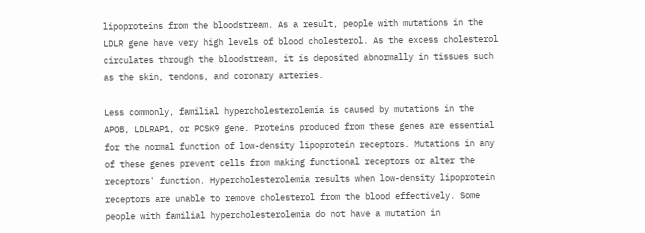lipoproteins from the bloodstream. As a result, people with mutations in the LDLR gene have very high levels of blood cholesterol. As the excess cholesterol circulates through the bloodstream, it is deposited abnormally in tissues such as the skin, tendons, and coronary arteries.

Less commonly, familial hypercholesterolemia is caused by mutations in the APOB, LDLRAP1, or PCSK9 gene. Proteins produced from these genes are essential for the normal function of low-density lipoprotein receptors. Mutations in any of these genes prevent cells from making functional receptors or alter the receptors' function. Hypercholesterolemia results when low-density lipoprotein receptors are unable to remove cholesterol from the blood effectively. Some people with familial hypercholesterolemia do not have a mutation in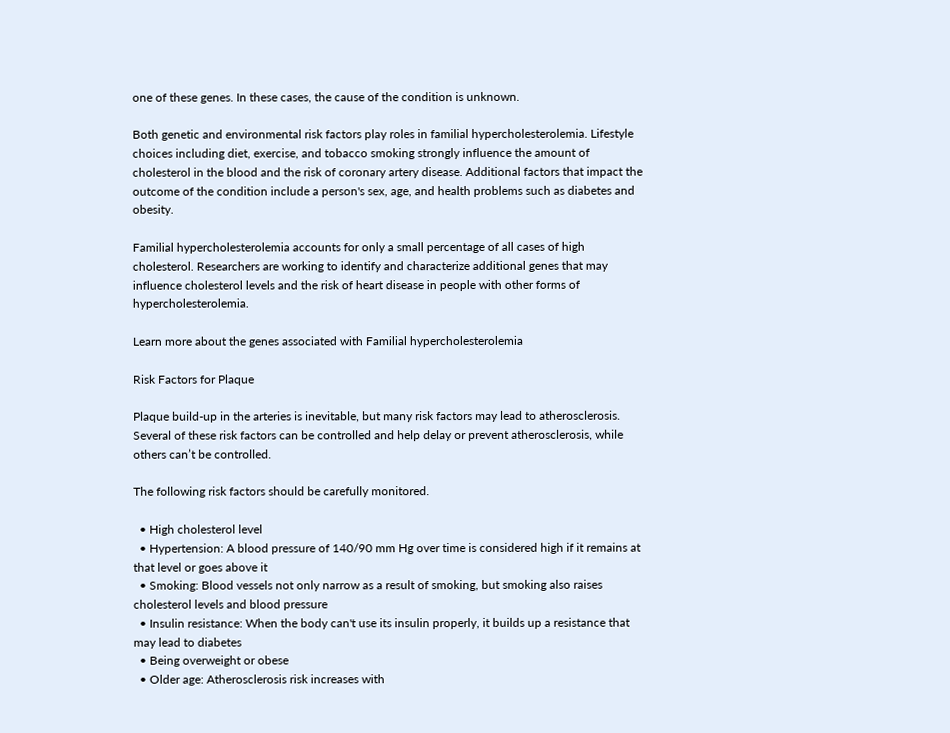one of these genes. In these cases, the cause of the condition is unknown.

Both genetic and environmental risk factors play roles in familial hypercholesterolemia. Lifestyle choices including diet, exercise, and tobacco smoking strongly influence the amount of cholesterol in the blood and the risk of coronary artery disease. Additional factors that impact the outcome of the condition include a person's sex, age, and health problems such as diabetes and obesity.

Familial hypercholesterolemia accounts for only a small percentage of all cases of high cholesterol. Researchers are working to identify and characterize additional genes that may influence cholesterol levels and the risk of heart disease in people with other forms of hypercholesterolemia.

Learn more about the genes associated with Familial hypercholesterolemia

Risk Factors for Plaque

Plaque build-up in the arteries is inevitable, but many risk factors may lead to atherosclerosis. Several of these risk factors can be controlled and help delay or prevent atherosclerosis, while others can’t be controlled.

The following risk factors should be carefully monitored.

  • High cholesterol level
  • Hypertension: A blood pressure of 140/90 mm Hg over time is considered high if it remains at that level or goes above it
  • Smoking: Blood vessels not only narrow as a result of smoking, but smoking also raises cholesterol levels and blood pressure
  • Insulin resistance: When the body can't use its insulin properly, it builds up a resistance that may lead to diabetes
  • Being overweight or obese
  • Older age: Atherosclerosis risk increases with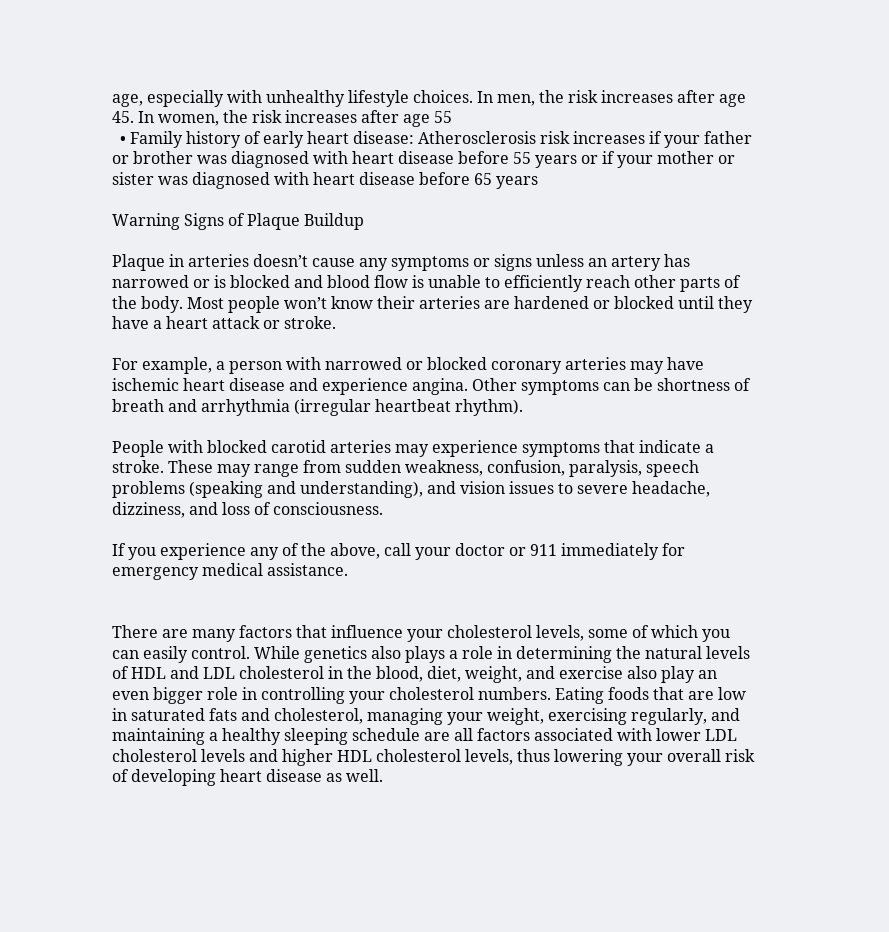age, especially with unhealthy lifestyle choices. In men, the risk increases after age 45. In women, the risk increases after age 55
  • Family history of early heart disease: Atherosclerosis risk increases if your father or brother was diagnosed with heart disease before 55 years or if your mother or sister was diagnosed with heart disease before 65 years

Warning Signs of Plaque Buildup

Plaque in arteries doesn’t cause any symptoms or signs unless an artery has narrowed or is blocked and blood flow is unable to efficiently reach other parts of the body. Most people won’t know their arteries are hardened or blocked until they have a heart attack or stroke.

For example, a person with narrowed or blocked coronary arteries may have ischemic heart disease and experience angina. Other symptoms can be shortness of breath and arrhythmia (irregular heartbeat rhythm).

People with blocked carotid arteries may experience symptoms that indicate a stroke. These may range from sudden weakness, confusion, paralysis, speech problems (speaking and understanding), and vision issues to severe headache, dizziness, and loss of consciousness.

If you experience any of the above, call your doctor or 911 immediately for emergency medical assistance.


There are many factors that influence your cholesterol levels, some of which you can easily control. While genetics also plays a role in determining the natural levels of HDL and LDL cholesterol in the blood, diet, weight, and exercise also play an even bigger role in controlling your cholesterol numbers. Eating foods that are low in saturated fats and cholesterol, managing your weight, exercising regularly, and maintaining a healthy sleeping schedule are all factors associated with lower LDL cholesterol levels and higher HDL cholesterol levels, thus lowering your overall risk of developing heart disease as well.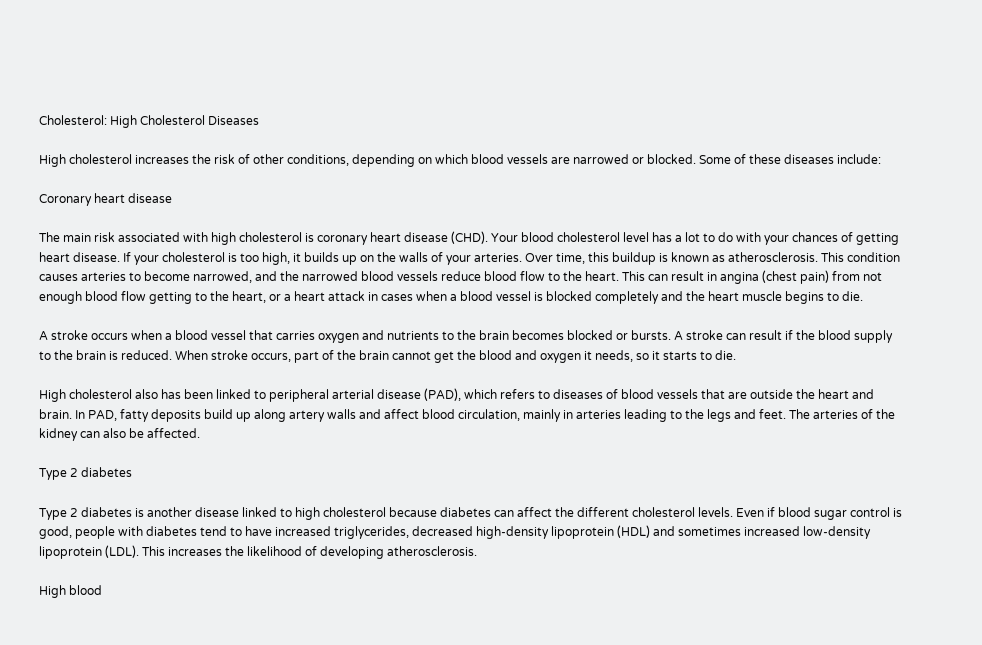Cholesterol: High Cholesterol Diseases

High cholesterol increases the risk of other conditions, depending on which blood vessels are narrowed or blocked. Some of these diseases include:

Coronary heart disease

The main risk associated with high cholesterol is coronary heart disease (CHD). Your blood cholesterol level has a lot to do with your chances of getting heart disease. If your cholesterol is too high, it builds up on the walls of your arteries. Over time, this buildup is known as atherosclerosis. This condition causes arteries to become narrowed, and the narrowed blood vessels reduce blood flow to the heart. This can result in angina (chest pain) from not enough blood flow getting to the heart, or a heart attack in cases when a blood vessel is blocked completely and the heart muscle begins to die.

A stroke occurs when a blood vessel that carries oxygen and nutrients to the brain becomes blocked or bursts. A stroke can result if the blood supply to the brain is reduced. When stroke occurs, part of the brain cannot get the blood and oxygen it needs, so it starts to die.

High cholesterol also has been linked to peripheral arterial disease (PAD), which refers to diseases of blood vessels that are outside the heart and brain. In PAD, fatty deposits build up along artery walls and affect blood circulation, mainly in arteries leading to the legs and feet. The arteries of the kidney can also be affected.

Type 2 diabetes

Type 2 diabetes is another disease linked to high cholesterol because diabetes can affect the different cholesterol levels. Even if blood sugar control is good, people with diabetes tend to have increased triglycerides, decreased high-density lipoprotein (HDL) and sometimes increased low-density lipoprotein (LDL). This increases the likelihood of developing atherosclerosis.

High blood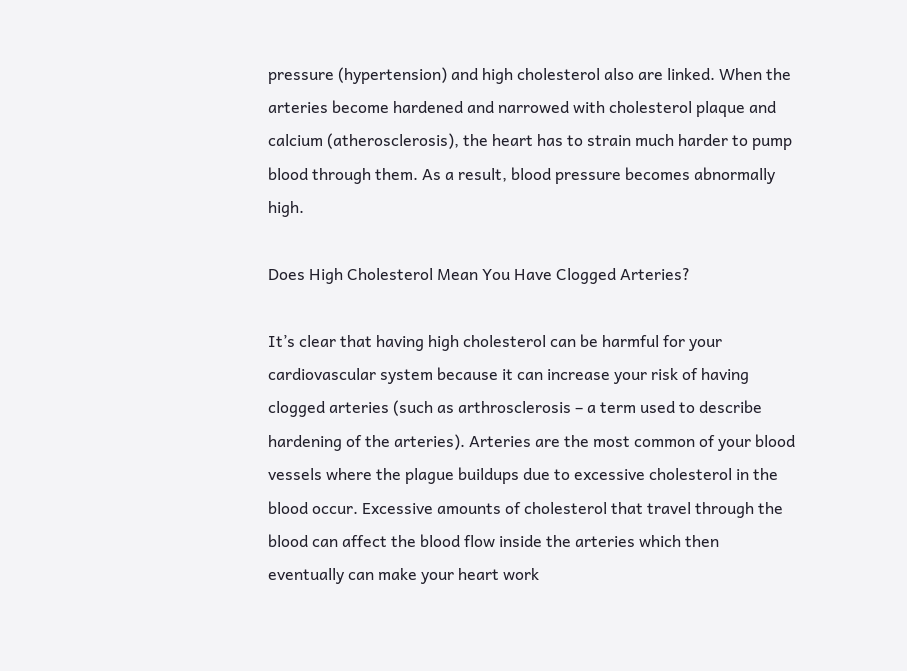pressure (hypertension) and high cholesterol also are linked. When the arteries become hardened and narrowed with cholesterol plaque and calcium (atherosclerosis), the heart has to strain much harder to pump blood through them. As a result, blood pressure becomes abnormally high.

Does High Cholesterol Mean You Have Clogged Arteries?

It’s clear that having high cholesterol can be harmful for your cardiovascular system because it can increase your risk of having clogged arteries (such as arthrosclerosis – a term used to describe hardening of the arteries). Arteries are the most common of your blood vessels where the plague buildups due to excessive cholesterol in the blood occur. Excessive amounts of cholesterol that travel through the blood can affect the blood flow inside the arteries which then eventually can make your heart work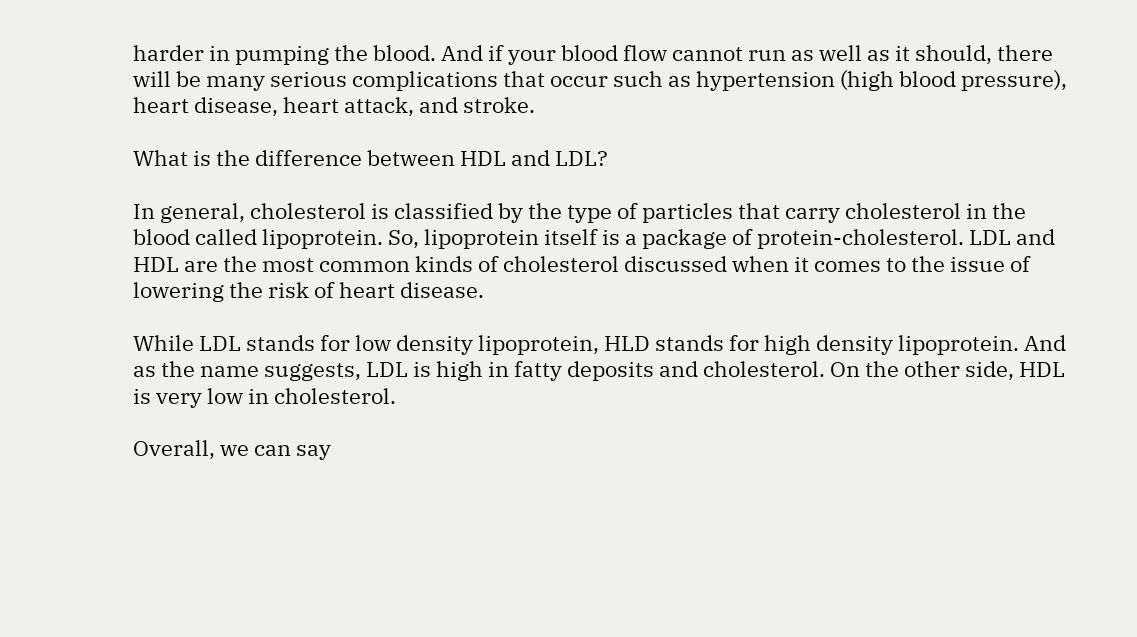harder in pumping the blood. And if your blood flow cannot run as well as it should, there will be many serious complications that occur such as hypertension (high blood pressure), heart disease, heart attack, and stroke.

What is the difference between HDL and LDL?

In general, cholesterol is classified by the type of particles that carry cholesterol in the blood called lipoprotein. So, lipoprotein itself is a package of protein-cholesterol. LDL and HDL are the most common kinds of cholesterol discussed when it comes to the issue of lowering the risk of heart disease.

While LDL stands for low density lipoprotein, HLD stands for high density lipoprotein. And as the name suggests, LDL is high in fatty deposits and cholesterol. On the other side, HDL is very low in cholesterol.

Overall, we can say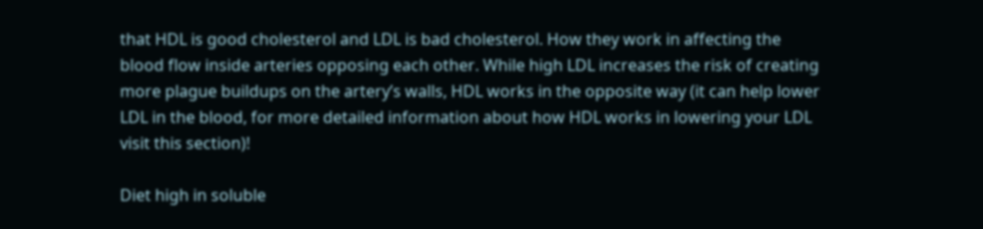that HDL is good cholesterol and LDL is bad cholesterol. How they work in affecting the blood flow inside arteries opposing each other. While high LDL increases the risk of creating more plague buildups on the artery’s walls, HDL works in the opposite way (it can help lower LDL in the blood, for more detailed information about how HDL works in lowering your LDL visit this section)!

Diet high in soluble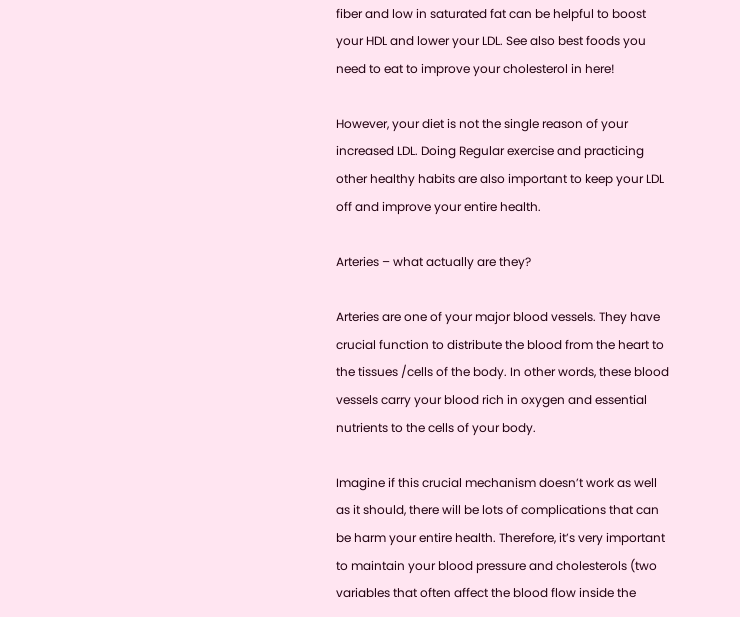fiber and low in saturated fat can be helpful to boost your HDL and lower your LDL. See also best foods you need to eat to improve your cholesterol in here!

However, your diet is not the single reason of your increased LDL. Doing Regular exercise and practicing other healthy habits are also important to keep your LDL off and improve your entire health.

Arteries – what actually are they?

Arteries are one of your major blood vessels. They have crucial function to distribute the blood from the heart to the tissues /cells of the body. In other words, these blood vessels carry your blood rich in oxygen and essential nutrients to the cells of your body.

Imagine if this crucial mechanism doesn’t work as well as it should, there will be lots of complications that can be harm your entire health. Therefore, it’s very important to maintain your blood pressure and cholesterols (two variables that often affect the blood flow inside the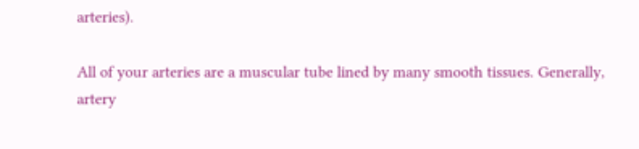arteries).

All of your arteries are a muscular tube lined by many smooth tissues. Generally, artery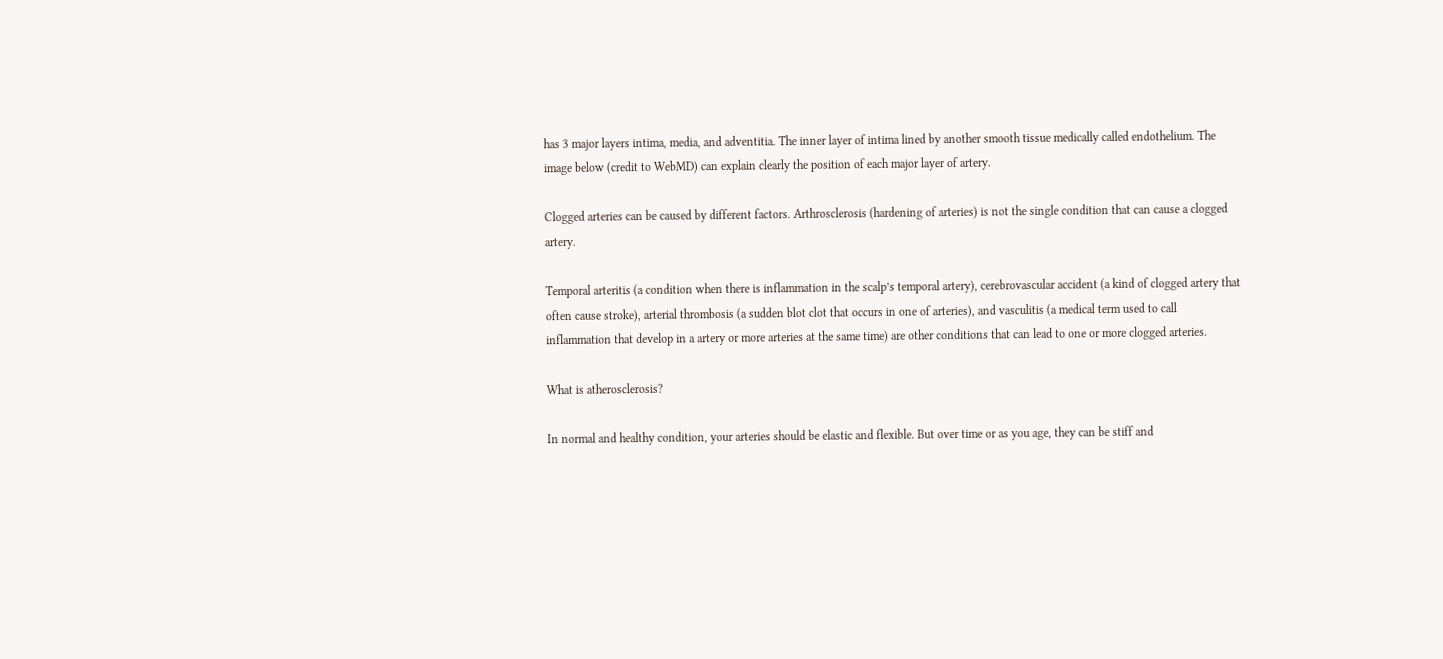has 3 major layers intima, media, and adventitia. The inner layer of intima lined by another smooth tissue medically called endothelium. The image below (credit to WebMD) can explain clearly the position of each major layer of artery.

Clogged arteries can be caused by different factors. Arthrosclerosis (hardening of arteries) is not the single condition that can cause a clogged artery.

Temporal arteritis (a condition when there is inflammation in the scalp’s temporal artery), cerebrovascular accident (a kind of clogged artery that often cause stroke), arterial thrombosis (a sudden blot clot that occurs in one of arteries), and vasculitis (a medical term used to call inflammation that develop in a artery or more arteries at the same time) are other conditions that can lead to one or more clogged arteries.

What is atherosclerosis?

In normal and healthy condition, your arteries should be elastic and flexible. But over time or as you age, they can be stiff and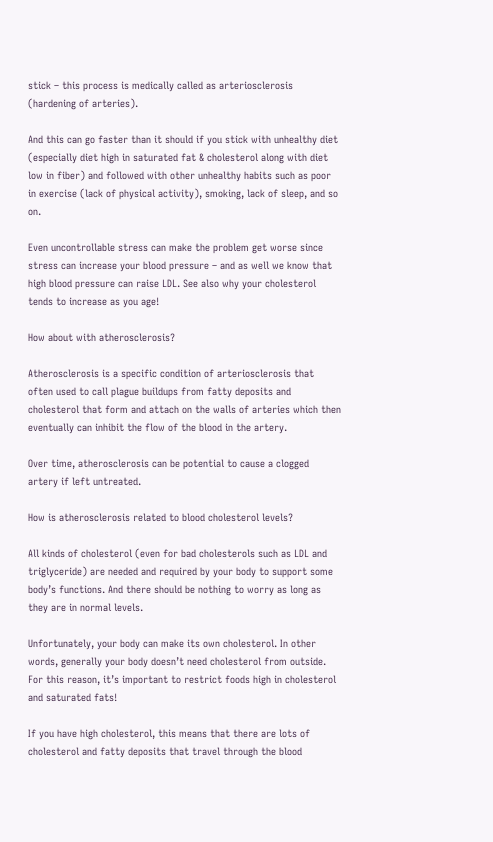stick – this process is medically called as arteriosclerosis (hardening of arteries).

And this can go faster than it should if you stick with unhealthy diet (especially diet high in saturated fat & cholesterol along with diet low in fiber) and followed with other unhealthy habits such as poor in exercise (lack of physical activity), smoking, lack of sleep, and so on.

Even uncontrollable stress can make the problem get worse since stress can increase your blood pressure – and as well we know that high blood pressure can raise LDL. See also why your cholesterol tends to increase as you age!

How about with atherosclerosis?

Atherosclerosis is a specific condition of arteriosclerosis that often used to call plague buildups from fatty deposits and cholesterol that form and attach on the walls of arteries which then eventually can inhibit the flow of the blood in the artery.

Over time, atherosclerosis can be potential to cause a clogged artery if left untreated.

How is atherosclerosis related to blood cholesterol levels?

All kinds of cholesterol (even for bad cholesterols such as LDL and triglyceride) are needed and required by your body to support some body’s functions. And there should be nothing to worry as long as they are in normal levels.

Unfortunately, your body can make its own cholesterol. In other words, generally your body doesn’t need cholesterol from outside. For this reason, it’s important to restrict foods high in cholesterol and saturated fats!

If you have high cholesterol, this means that there are lots of cholesterol and fatty deposits that travel through the blood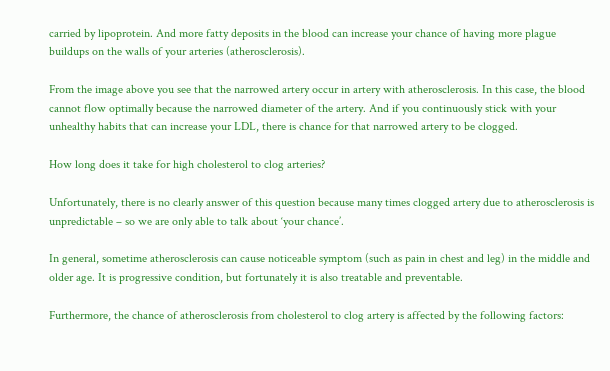carried by lipoprotein. And more fatty deposits in the blood can increase your chance of having more plague buildups on the walls of your arteries (atherosclerosis).

From the image above you see that the narrowed artery occur in artery with atherosclerosis. In this case, the blood cannot flow optimally because the narrowed diameter of the artery. And if you continuously stick with your unhealthy habits that can increase your LDL, there is chance for that narrowed artery to be clogged.

How long does it take for high cholesterol to clog arteries?

Unfortunately, there is no clearly answer of this question because many times clogged artery due to atherosclerosis is unpredictable – so we are only able to talk about ‘your chance’.

In general, sometime atherosclerosis can cause noticeable symptom (such as pain in chest and leg) in the middle and older age. It is progressive condition, but fortunately it is also treatable and preventable.

Furthermore, the chance of atherosclerosis from cholesterol to clog artery is affected by the following factors: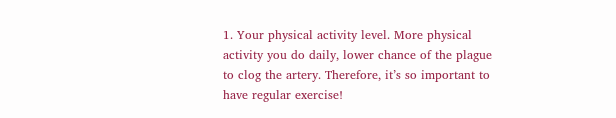1. Your physical activity level. More physical activity you do daily, lower chance of the plague to clog the artery. Therefore, it’s so important to have regular exercise!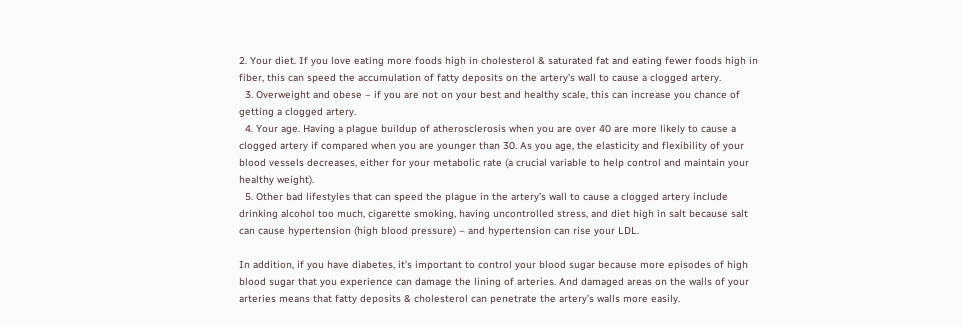2. Your diet. If you love eating more foods high in cholesterol & saturated fat and eating fewer foods high in fiber, this can speed the accumulation of fatty deposits on the artery’s wall to cause a clogged artery.
  3. Overweight and obese – if you are not on your best and healthy scale, this can increase you chance of getting a clogged artery.
  4. Your age. Having a plague buildup of atherosclerosis when you are over 40 are more likely to cause a clogged artery if compared when you are younger than 30. As you age, the elasticity and flexibility of your blood vessels decreases, either for your metabolic rate (a crucial variable to help control and maintain your healthy weight).
  5. Other bad lifestyles that can speed the plague in the artery’s wall to cause a clogged artery include drinking alcohol too much, cigarette smoking, having uncontrolled stress, and diet high in salt because salt can cause hypertension (high blood pressure) – and hypertension can rise your LDL.

In addition, if you have diabetes, it’s important to control your blood sugar because more episodes of high blood sugar that you experience can damage the lining of arteries. And damaged areas on the walls of your arteries means that fatty deposits & cholesterol can penetrate the artery’s walls more easily.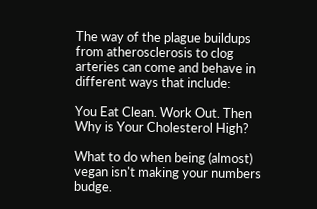The way of the plague buildups from atherosclerosis to clog arteries can come and behave in different ways that include:

You Eat Clean. Work Out. Then Why is Your Cholesterol High?

What to do when being (almost) vegan isn't making your numbers budge.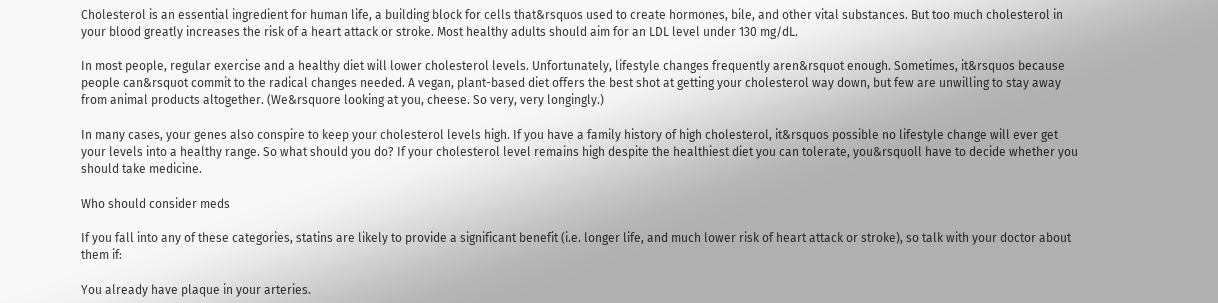Cholesterol is an essential ingredient for human life, a building block for cells that&rsquos used to create hormones, bile, and other vital substances. But too much cholesterol in your blood greatly increases the risk of a heart attack or stroke. Most healthy adults should aim for an LDL level under 130 mg/dL.

In most people, regular exercise and a healthy diet will lower cholesterol levels. Unfortunately, lifestyle changes frequently aren&rsquot enough. Sometimes, it&rsquos because people can&rsquot commit to the radical changes needed. A vegan, plant-based diet offers the best shot at getting your cholesterol way down, but few are unwilling to stay away from animal products altogether. (We&rsquore looking at you, cheese. So very, very longingly.)

In many cases, your genes also conspire to keep your cholesterol levels high. If you have a family history of high cholesterol, it&rsquos possible no lifestyle change will ever get your levels into a healthy range. So what should you do? If your cholesterol level remains high despite the healthiest diet you can tolerate, you&rsquoll have to decide whether you should take medicine.

Who should consider meds

If you fall into any of these categories, statins are likely to provide a significant benefit (i.e. longer life, and much lower risk of heart attack or stroke), so talk with your doctor about them if:

You already have plaque in your arteries.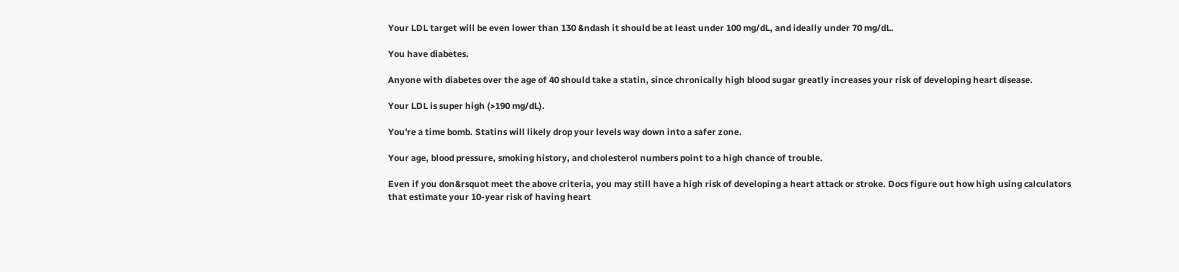Your LDL target will be even lower than 130 &ndash it should be at least under 100 mg/dL, and ideally under 70 mg/dL.

You have diabetes.

Anyone with diabetes over the age of 40 should take a statin, since chronically high blood sugar greatly increases your risk of developing heart disease.

Your LDL is super high (>190 mg/dL).

You're a time bomb. Statins will likely drop your levels way down into a safer zone.

Your age, blood pressure, smoking history, and cholesterol numbers point to a high chance of trouble.

Even if you don&rsquot meet the above criteria, you may still have a high risk of developing a heart attack or stroke. Docs figure out how high using calculators that estimate your 10-year risk of having heart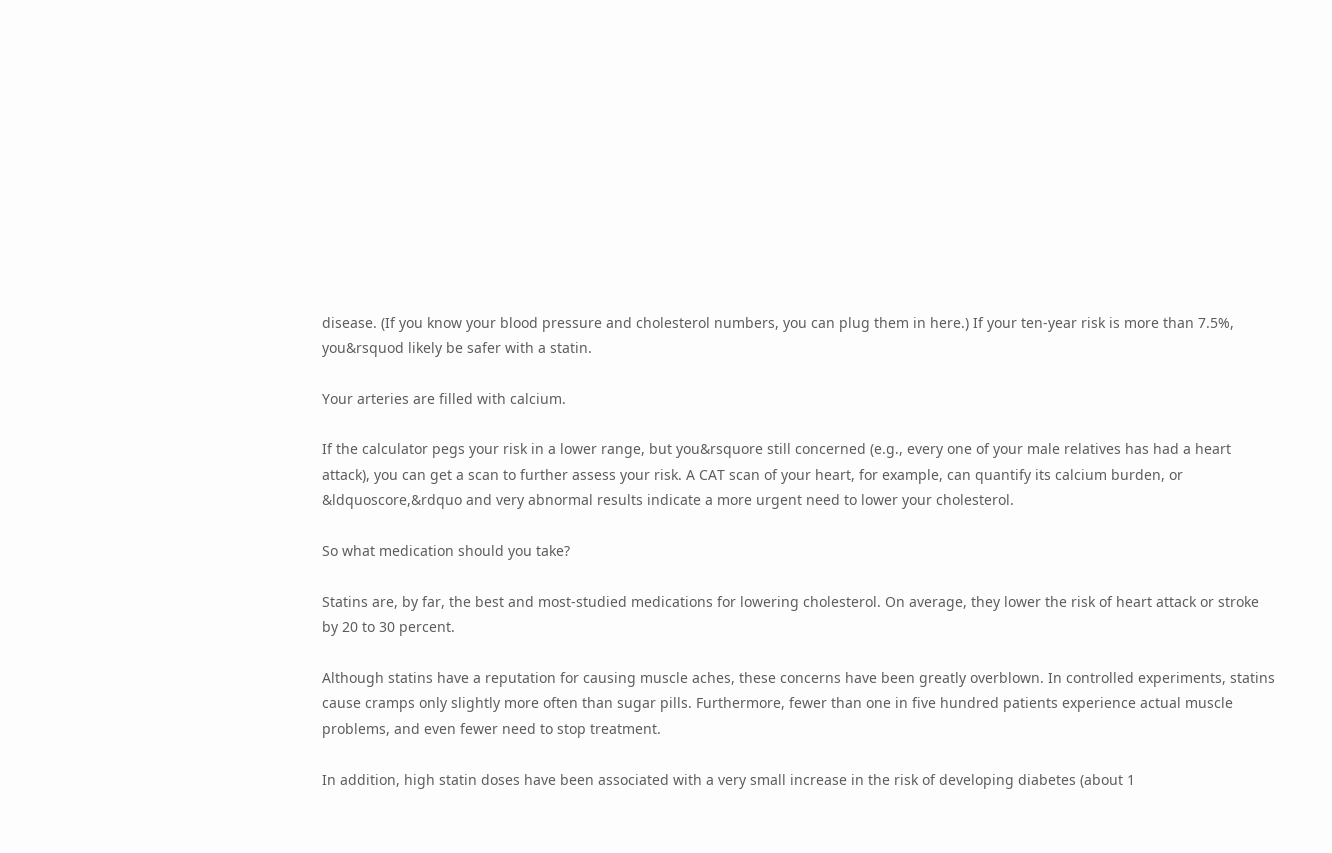disease. (If you know your blood pressure and cholesterol numbers, you can plug them in here.) If your ten-year risk is more than 7.5%, you&rsquod likely be safer with a statin.

Your arteries are filled with calcium.

If the calculator pegs your risk in a lower range, but you&rsquore still concerned (e.g., every one of your male relatives has had a heart attack), you can get a scan to further assess your risk. A CAT scan of your heart, for example, can quantify its calcium burden, or &ldquoscore,&rdquo and very abnormal results indicate a more urgent need to lower your cholesterol.

So what medication should you take?

Statins are, by far, the best and most-studied medications for lowering cholesterol. On average, they lower the risk of heart attack or stroke by 20 to 30 percent.

Although statins have a reputation for causing muscle aches, these concerns have been greatly overblown. In controlled experiments, statins cause cramps only slightly more often than sugar pills. Furthermore, fewer than one in five hundred patients experience actual muscle problems, and even fewer need to stop treatment.

In addition, high statin doses have been associated with a very small increase in the risk of developing diabetes (about 1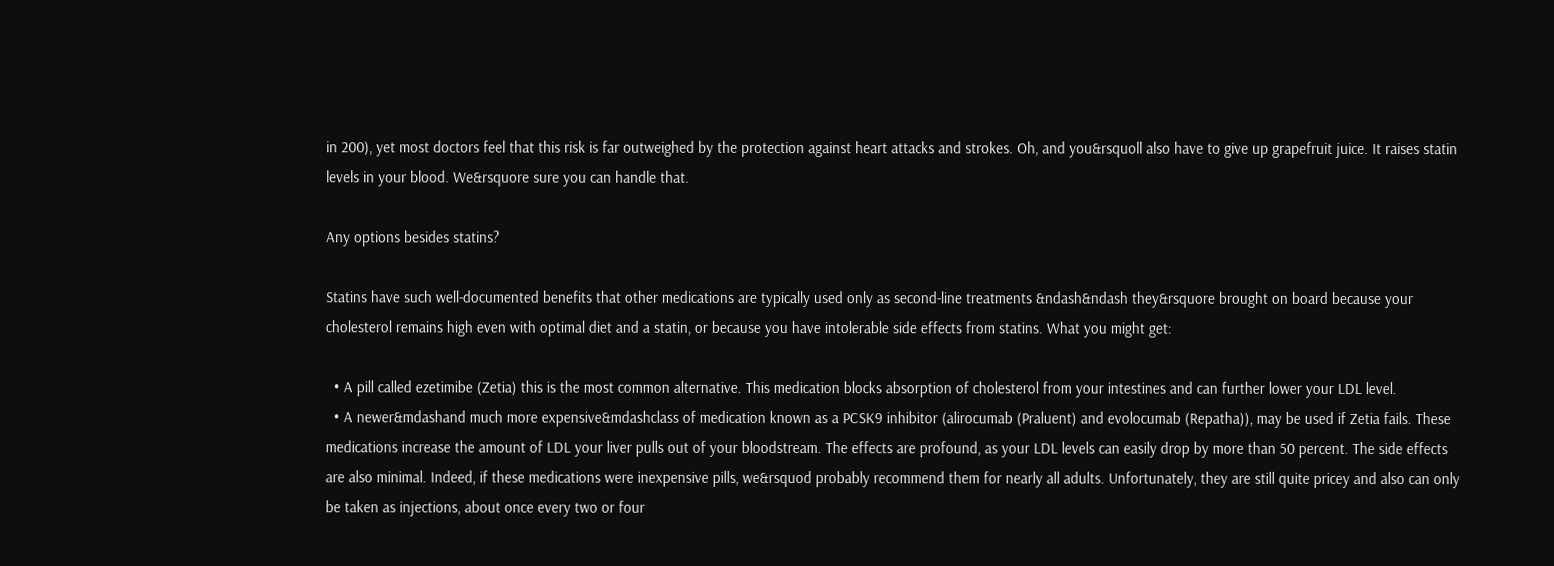in 200), yet most doctors feel that this risk is far outweighed by the protection against heart attacks and strokes. Oh, and you&rsquoll also have to give up grapefruit juice. It raises statin levels in your blood. We&rsquore sure you can handle that.

Any options besides statins?

Statins have such well-documented benefits that other medications are typically used only as second-line treatments &ndash&ndash they&rsquore brought on board because your cholesterol remains high even with optimal diet and a statin, or because you have intolerable side effects from statins. What you might get:

  • A pill called ezetimibe (Zetia) this is the most common alternative. This medication blocks absorption of cholesterol from your intestines and can further lower your LDL level.
  • A newer&mdashand much more expensive&mdashclass of medication known as a PCSK9 inhibitor (alirocumab (Praluent) and evolocumab (Repatha)), may be used if Zetia fails. These medications increase the amount of LDL your liver pulls out of your bloodstream. The effects are profound, as your LDL levels can easily drop by more than 50 percent. The side effects are also minimal. Indeed, if these medications were inexpensive pills, we&rsquod probably recommend them for nearly all adults. Unfortunately, they are still quite pricey and also can only be taken as injections, about once every two or four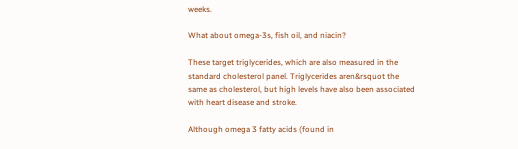weeks.

What about omega-3s, fish oil, and niacin?

These target triglycerides, which are also measured in the standard cholesterol panel. Triglycerides aren&rsquot the same as cholesterol, but high levels have also been associated with heart disease and stroke.

Although omega 3 fatty acids (found in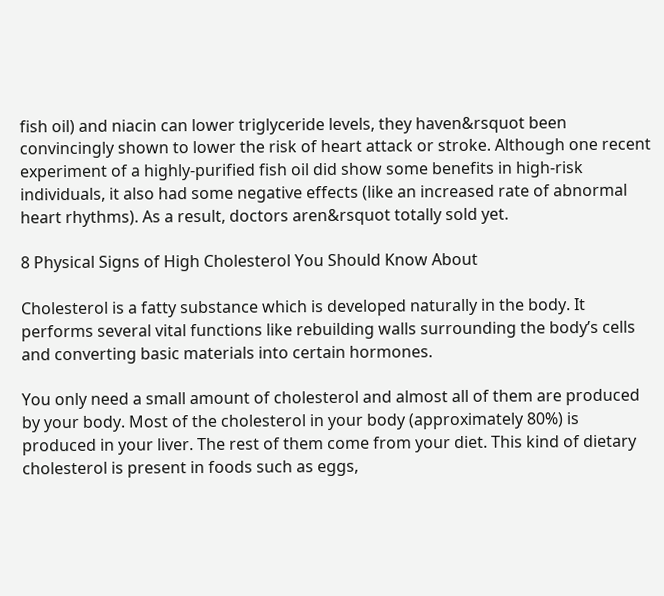fish oil) and niacin can lower triglyceride levels, they haven&rsquot been convincingly shown to lower the risk of heart attack or stroke. Although one recent experiment of a highly-purified fish oil did show some benefits in high-risk individuals, it also had some negative effects (like an increased rate of abnormal heart rhythms). As a result, doctors aren&rsquot totally sold yet.

8 Physical Signs of High Cholesterol You Should Know About

Cholesterol is a fatty substance which is developed naturally in the body. It performs several vital functions like rebuilding walls surrounding the body’s cells and converting basic materials into certain hormones.

You only need a small amount of cholesterol and almost all of them are produced by your body. Most of the cholesterol in your body (approximately 80%) is produced in your liver. The rest of them come from your diet. This kind of dietary cholesterol is present in foods such as eggs,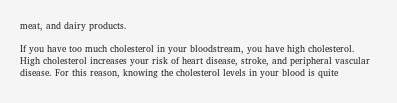meat, and dairy products.

If you have too much cholesterol in your bloodstream, you have high cholesterol. High cholesterol increases your risk of heart disease, stroke, and peripheral vascular disease. For this reason, knowing the cholesterol levels in your blood is quite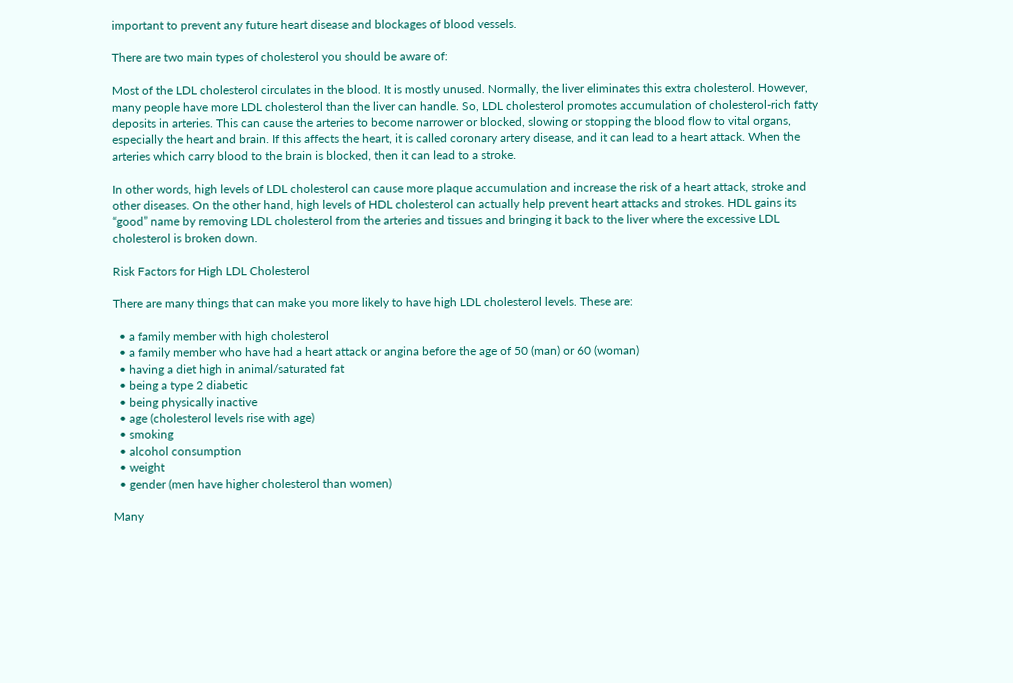important to prevent any future heart disease and blockages of blood vessels.

There are two main types of cholesterol you should be aware of:

Most of the LDL cholesterol circulates in the blood. It is mostly unused. Normally, the liver eliminates this extra cholesterol. However, many people have more LDL cholesterol than the liver can handle. So, LDL cholesterol promotes accumulation of cholesterol-rich fatty deposits in arteries. This can cause the arteries to become narrower or blocked, slowing or stopping the blood flow to vital organs, especially the heart and brain. If this affects the heart, it is called coronary artery disease, and it can lead to a heart attack. When the arteries which carry blood to the brain is blocked, then it can lead to a stroke.

In other words, high levels of LDL cholesterol can cause more plaque accumulation and increase the risk of a heart attack, stroke and other diseases. On the other hand, high levels of HDL cholesterol can actually help prevent heart attacks and strokes. HDL gains its “good” name by removing LDL cholesterol from the arteries and tissues and bringing it back to the liver where the excessive LDL cholesterol is broken down.

Risk Factors for High LDL Cholesterol

There are many things that can make you more likely to have high LDL cholesterol levels. These are:

  • a family member with high cholesterol
  • a family member who have had a heart attack or angina before the age of 50 (man) or 60 (woman)
  • having a diet high in animal/saturated fat
  • being a type 2 diabetic
  • being physically inactive
  • age (cholesterol levels rise with age)
  • smoking
  • alcohol consumption
  • weight
  • gender (men have higher cholesterol than women)

Many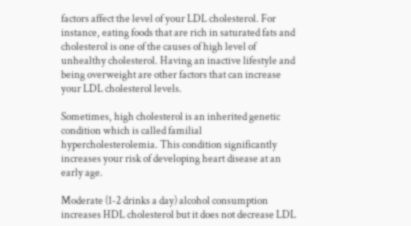factors affect the level of your LDL cholesterol. For instance, eating foods that are rich in saturated fats and cholesterol is one of the causes of high level of unhealthy cholesterol. Having an inactive lifestyle and being overweight are other factors that can increase your LDL cholesterol levels.

Sometimes, high cholesterol is an inherited genetic condition which is called familial hypercholesterolemia. This condition significantly increases your risk of developing heart disease at an early age.

Moderate (1-2 drinks a day) alcohol consumption increases HDL cholesterol but it does not decrease LDL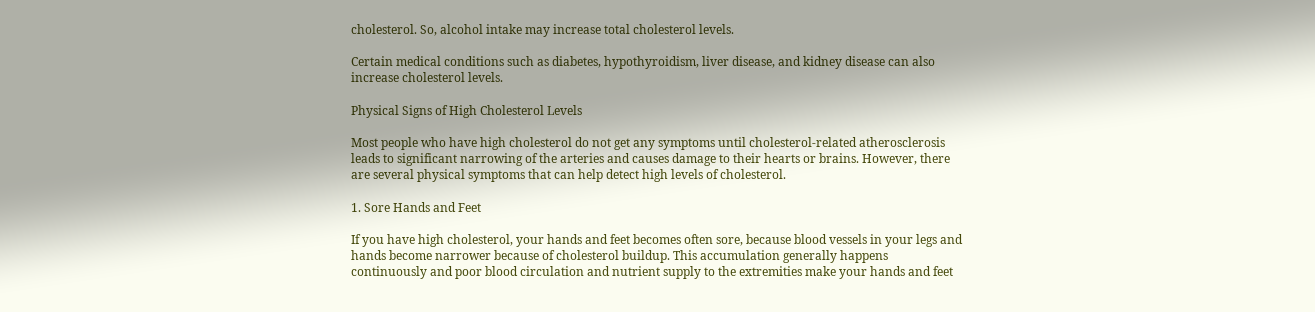cholesterol. So, alcohol intake may increase total cholesterol levels.

Certain medical conditions such as diabetes, hypothyroidism, liver disease, and kidney disease can also increase cholesterol levels.

Physical Signs of High Cholesterol Levels

Most people who have high cholesterol do not get any symptoms until cholesterol-related atherosclerosis leads to significant narrowing of the arteries and causes damage to their hearts or brains. However, there are several physical symptoms that can help detect high levels of cholesterol.

1. Sore Hands and Feet

If you have high cholesterol, your hands and feet becomes often sore, because blood vessels in your legs and hands become narrower because of cholesterol buildup. This accumulation generally happens continuously and poor blood circulation and nutrient supply to the extremities make your hands and feet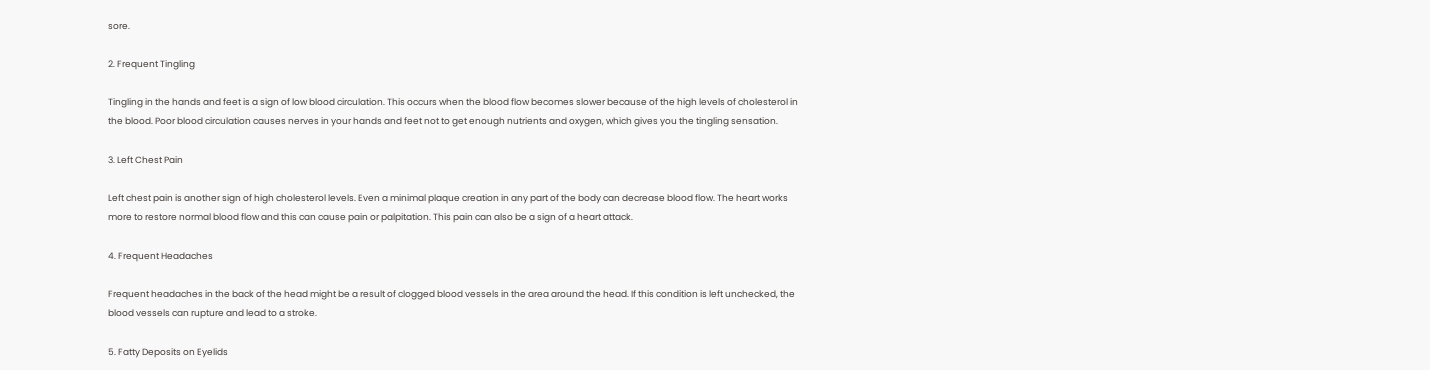sore.

2. Frequent Tingling

Tingling in the hands and feet is a sign of low blood circulation. This occurs when the blood flow becomes slower because of the high levels of cholesterol in the blood. Poor blood circulation causes nerves in your hands and feet not to get enough nutrients and oxygen, which gives you the tingling sensation.

3. Left Chest Pain

Left chest pain is another sign of high cholesterol levels. Even a minimal plaque creation in any part of the body can decrease blood flow. The heart works more to restore normal blood flow and this can cause pain or palpitation. This pain can also be a sign of a heart attack.

4. Frequent Headaches

Frequent headaches in the back of the head might be a result of clogged blood vessels in the area around the head. If this condition is left unchecked, the blood vessels can rupture and lead to a stroke.

5. Fatty Deposits on Eyelids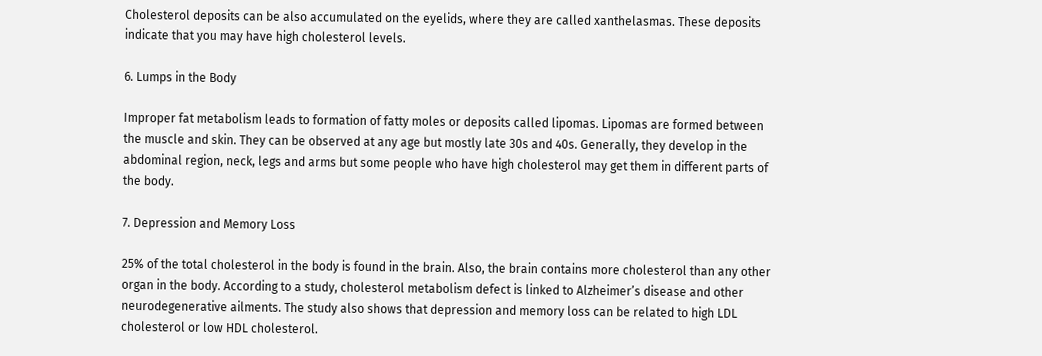Cholesterol deposits can be also accumulated on the eyelids, where they are called xanthelasmas. These deposits indicate that you may have high cholesterol levels.

6. Lumps in the Body

Improper fat metabolism leads to formation of fatty moles or deposits called lipomas. Lipomas are formed between the muscle and skin. They can be observed at any age but mostly late 30s and 40s. Generally, they develop in the abdominal region, neck, legs and arms but some people who have high cholesterol may get them in different parts of the body.

7. Depression and Memory Loss

25% of the total cholesterol in the body is found in the brain. Also, the brain contains more cholesterol than any other organ in the body. According to a study, cholesterol metabolism defect is linked to Alzheimer’s disease and other neurodegenerative ailments. The study also shows that depression and memory loss can be related to high LDL cholesterol or low HDL cholesterol.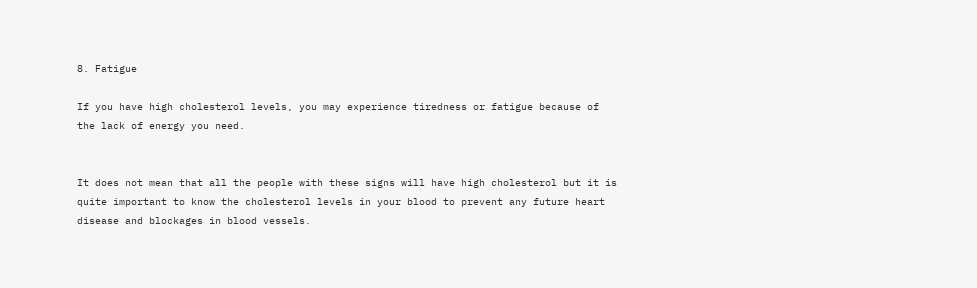8. Fatigue

If you have high cholesterol levels, you may experience tiredness or fatigue because of the lack of energy you need.


It does not mean that all the people with these signs will have high cholesterol but it is quite important to know the cholesterol levels in your blood to prevent any future heart disease and blockages in blood vessels.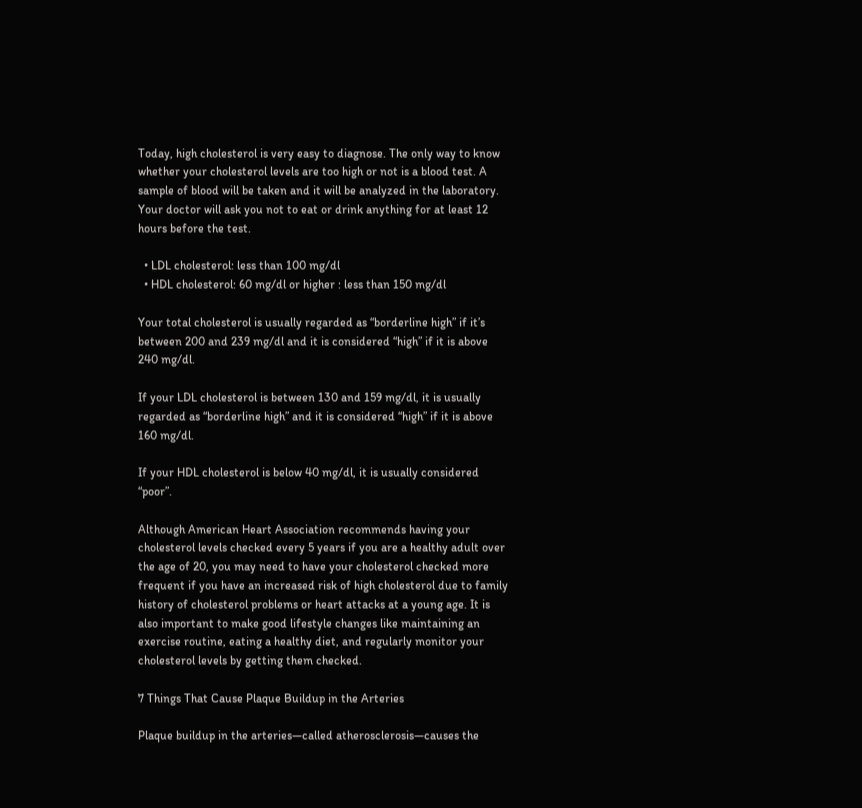Today, high cholesterol is very easy to diagnose. The only way to know whether your cholesterol levels are too high or not is a blood test. A sample of blood will be taken and it will be analyzed in the laboratory. Your doctor will ask you not to eat or drink anything for at least 12 hours before the test.

  • LDL cholesterol: less than 100 mg/dl
  • HDL cholesterol: 60 mg/dl or higher : less than 150 mg/dl

Your total cholesterol is usually regarded as “borderline high” if it’s between 200 and 239 mg/dl and it is considered “high” if it is above 240 mg/dl.

If your LDL cholesterol is between 130 and 159 mg/dl, it is usually regarded as “borderline high” and it is considered “high” if it is above 160 mg/dl.

If your HDL cholesterol is below 40 mg/dl, it is usually considered “poor”.

Although American Heart Association recommends having your cholesterol levels checked every 5 years if you are a healthy adult over the age of 20, you may need to have your cholesterol checked more frequent if you have an increased risk of high cholesterol due to family history of cholesterol problems or heart attacks at a young age. It is also important to make good lifestyle changes like maintaining an exercise routine, eating a healthy diet, and regularly monitor your cholesterol levels by getting them checked.

7 Things That Cause Plaque Buildup in the Arteries

Plaque buildup in the arteries—called atherosclerosis—causes the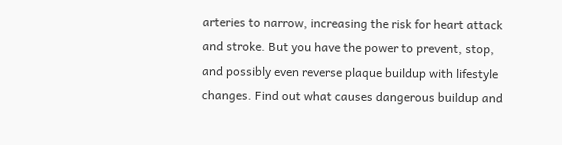arteries to narrow, increasing the risk for heart attack and stroke. But you have the power to prevent, stop, and possibly even reverse plaque buildup with lifestyle changes. Find out what causes dangerous buildup and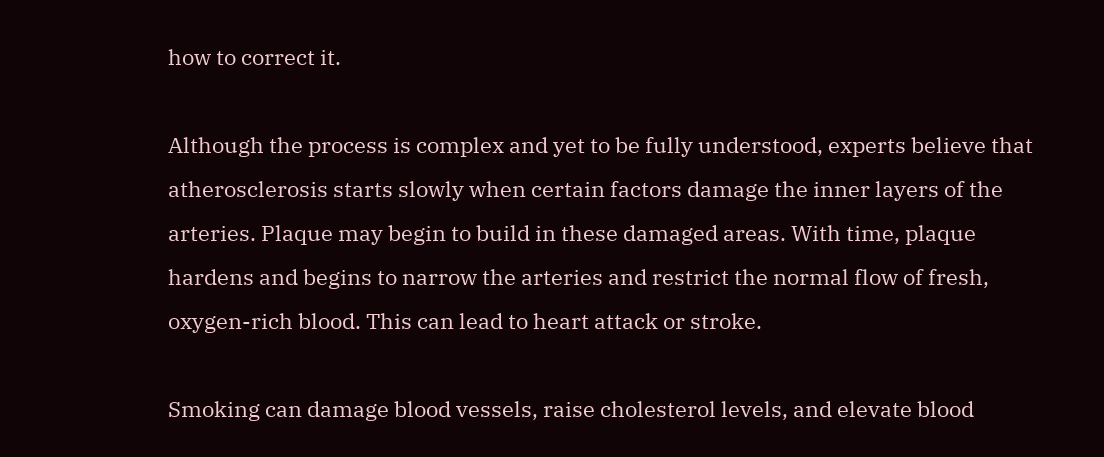how to correct it.

Although the process is complex and yet to be fully understood, experts believe that atherosclerosis starts slowly when certain factors damage the inner layers of the arteries. Plaque may begin to build in these damaged areas. With time, plaque hardens and begins to narrow the arteries and restrict the normal flow of fresh, oxygen-rich blood. This can lead to heart attack or stroke.

Smoking can damage blood vessels, raise cholesterol levels, and elevate blood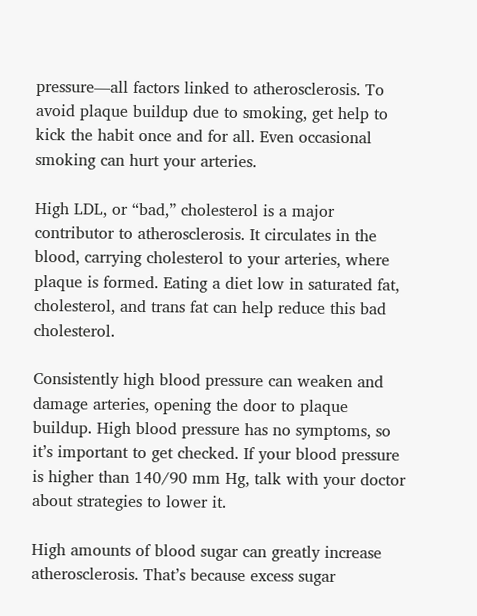pressure—all factors linked to atherosclerosis. To avoid plaque buildup due to smoking, get help to kick the habit once and for all. Even occasional smoking can hurt your arteries.

High LDL, or “bad,” cholesterol is a major contributor to atherosclerosis. It circulates in the blood, carrying cholesterol to your arteries, where plaque is formed. Eating a diet low in saturated fat, cholesterol, and trans fat can help reduce this bad cholesterol.

Consistently high blood pressure can weaken and damage arteries, opening the door to plaque buildup. High blood pressure has no symptoms, so it’s important to get checked. If your blood pressure is higher than 140/90 mm Hg, talk with your doctor about strategies to lower it.

High amounts of blood sugar can greatly increase atherosclerosis. That’s because excess sugar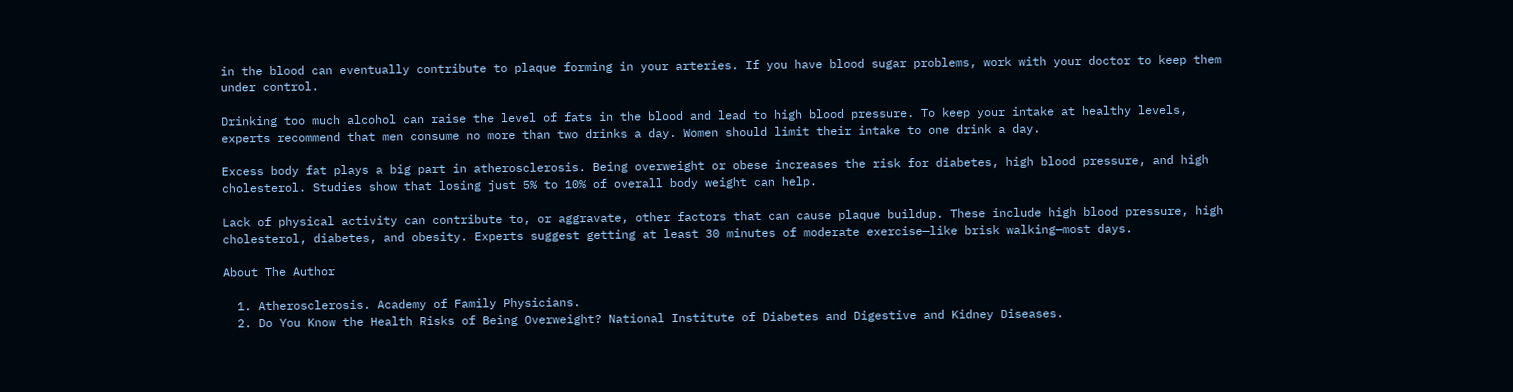in the blood can eventually contribute to plaque forming in your arteries. If you have blood sugar problems, work with your doctor to keep them under control.

Drinking too much alcohol can raise the level of fats in the blood and lead to high blood pressure. To keep your intake at healthy levels, experts recommend that men consume no more than two drinks a day. Women should limit their intake to one drink a day.

Excess body fat plays a big part in atherosclerosis. Being overweight or obese increases the risk for diabetes, high blood pressure, and high cholesterol. Studies show that losing just 5% to 10% of overall body weight can help.

Lack of physical activity can contribute to, or aggravate, other factors that can cause plaque buildup. These include high blood pressure, high cholesterol, diabetes, and obesity. Experts suggest getting at least 30 minutes of moderate exercise—like brisk walking—most days.

About The Author

  1. Atherosclerosis. Academy of Family Physicians.
  2. Do You Know the Health Risks of Being Overweight? National Institute of Diabetes and Digestive and Kidney Diseases.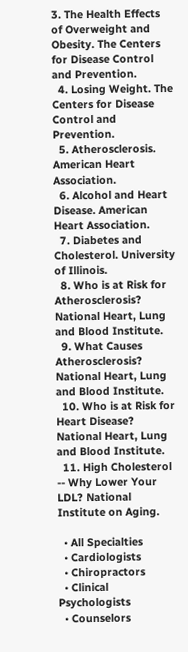3. The Health Effects of Overweight and Obesity. The Centers for Disease Control and Prevention.
  4. Losing Weight. The Centers for Disease Control and Prevention.
  5. Atherosclerosis. American Heart Association.
  6. Alcohol and Heart Disease. American Heart Association.
  7. Diabetes and Cholesterol. University of Illinois.
  8. Who is at Risk for Atherosclerosis? National Heart, Lung and Blood Institute.
  9. What Causes Atherosclerosis? National Heart, Lung and Blood Institute.
  10. Who is at Risk for Heart Disease? National Heart, Lung and Blood Institute.
  11. High Cholesterol -- Why Lower Your LDL? National Institute on Aging.

  • All Specialties
  • Cardiologists
  • Chiropractors
  • Clinical Psychologists
  • Counselors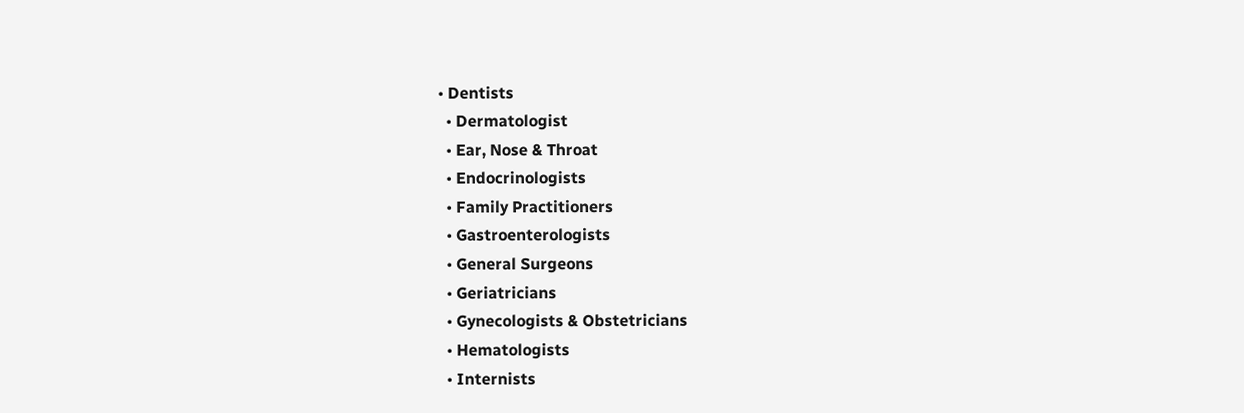• Dentists
  • Dermatologist
  • Ear, Nose & Throat
  • Endocrinologists
  • Family Practitioners
  • Gastroenterologists
  • General Surgeons
  • Geriatricians
  • Gynecologists & Obstetricians
  • Hematologists
  • Internists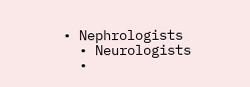• Nephrologists
  • Neurologists
  •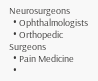Neurosurgeons
  • Ophthalmologists
  • Orthopedic Surgeons
  • Pain Medicine
  •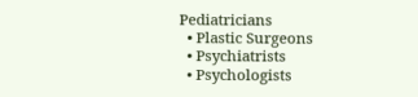Pediatricians
  • Plastic Surgeons
  • Psychiatrists
  • Psychologists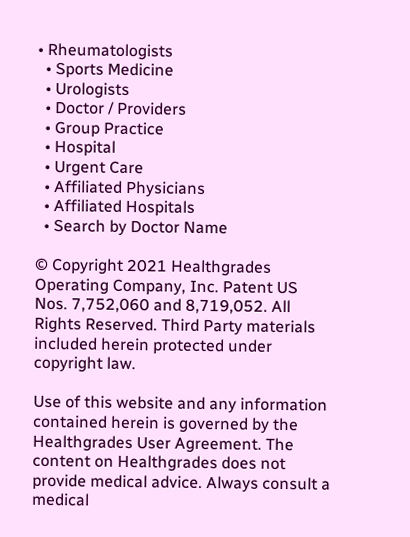• Rheumatologists
  • Sports Medicine
  • Urologists
  • Doctor / Providers
  • Group Practice
  • Hospital
  • Urgent Care
  • Affiliated Physicians
  • Affiliated Hospitals
  • Search by Doctor Name

© Copyright 2021 Healthgrades Operating Company, Inc. Patent US Nos. 7,752,060 and 8,719,052. All Rights Reserved. Third Party materials included herein protected under copyright law.

Use of this website and any information contained herein is governed by the Healthgrades User Agreement. The content on Healthgrades does not provide medical advice. Always consult a medical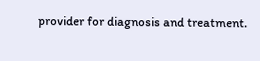provider for diagnosis and treatment.